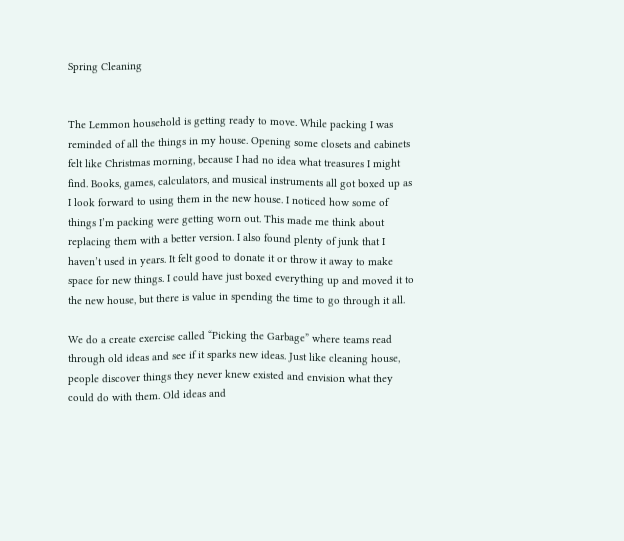Spring Cleaning


The Lemmon household is getting ready to move. While packing I was reminded of all the things in my house. Opening some closets and cabinets felt like Christmas morning, because I had no idea what treasures I might find. Books, games, calculators, and musical instruments all got boxed up as I look forward to using them in the new house. I noticed how some of things I’m packing were getting worn out. This made me think about replacing them with a better version. I also found plenty of junk that I haven’t used in years. It felt good to donate it or throw it away to make space for new things. I could have just boxed everything up and moved it to the new house, but there is value in spending the time to go through it all.

We do a create exercise called “Picking the Garbage” where teams read through old ideas and see if it sparks new ideas. Just like cleaning house, people discover things they never knew existed and envision what they could do with them. Old ideas and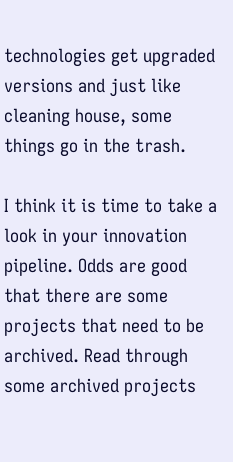technologies get upgraded versions and just like cleaning house, some things go in the trash.

I think it is time to take a look in your innovation pipeline. Odds are good that there are some projects that need to be archived. Read through some archived projects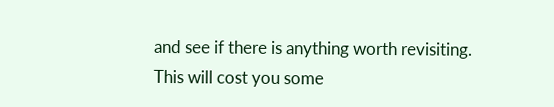and see if there is anything worth revisiting. This will cost you some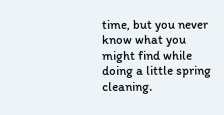time, but you never know what you might find while doing a little spring cleaning.